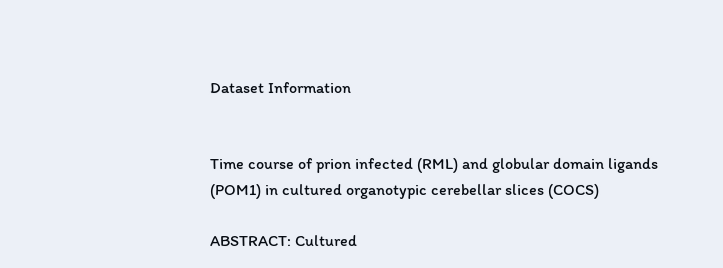Dataset Information


Time course of prion infected (RML) and globular domain ligands (POM1) in cultured organotypic cerebellar slices (COCS)

ABSTRACT: Cultured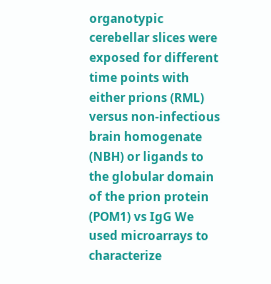organotypic cerebellar slices were exposed for different time points with either prions (RML) versus non-infectious brain homogenate (NBH) or ligands to the globular domain of the prion protein (POM1) vs IgG We used microarrays to characterize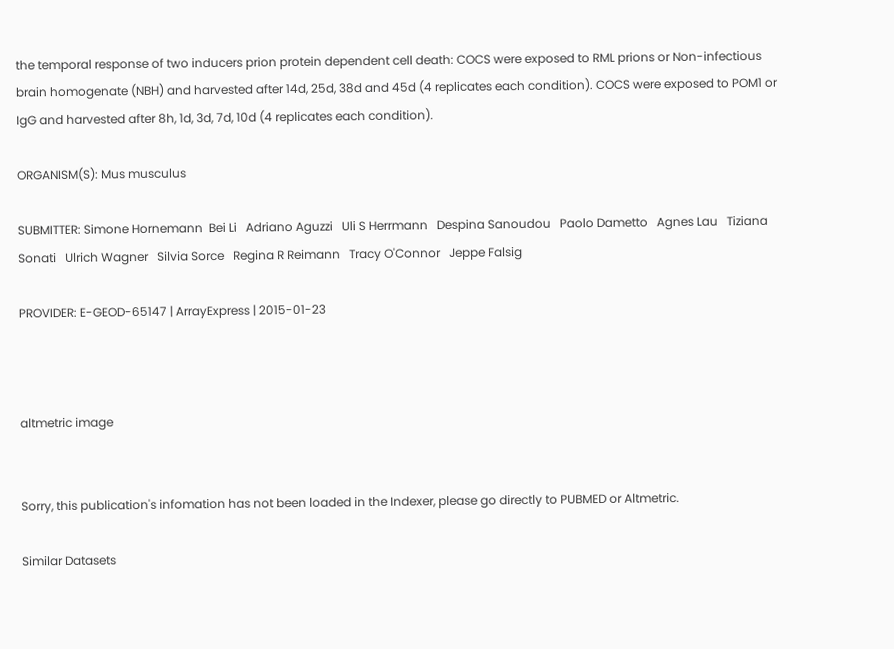the temporal response of two inducers prion protein dependent cell death: COCS were exposed to RML prions or Non-infectious brain homogenate (NBH) and harvested after 14d, 25d, 38d and 45d (4 replicates each condition). COCS were exposed to POM1 or IgG and harvested after 8h, 1d, 3d, 7d, 10d (4 replicates each condition).

ORGANISM(S): Mus musculus

SUBMITTER: Simone Hornemann  Bei Li   Adriano Aguzzi   Uli S Herrmann   Despina Sanoudou   Paolo Dametto   Agnes Lau   Tiziana Sonati   Ulrich Wagner   Silvia Sorce   Regina R Reimann   Tracy O'Connor   Jeppe Falsig

PROVIDER: E-GEOD-65147 | ArrayExpress | 2015-01-23



altmetric image


Sorry, this publication's infomation has not been loaded in the Indexer, please go directly to PUBMED or Altmetric.

Similar Datasets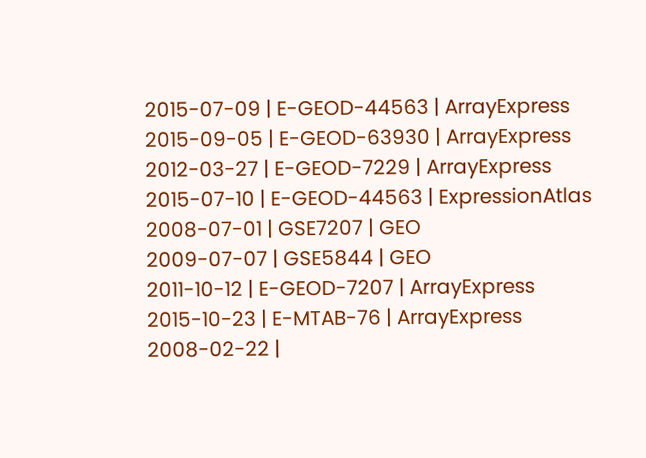2015-07-09 | E-GEOD-44563 | ArrayExpress
2015-09-05 | E-GEOD-63930 | ArrayExpress
2012-03-27 | E-GEOD-7229 | ArrayExpress
2015-07-10 | E-GEOD-44563 | ExpressionAtlas
2008-07-01 | GSE7207 | GEO
2009-07-07 | GSE5844 | GEO
2011-10-12 | E-GEOD-7207 | ArrayExpress
2015-10-23 | E-MTAB-76 | ArrayExpress
2008-02-22 |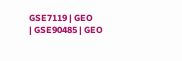GSE7119 | GEO
| GSE90485 | GEO